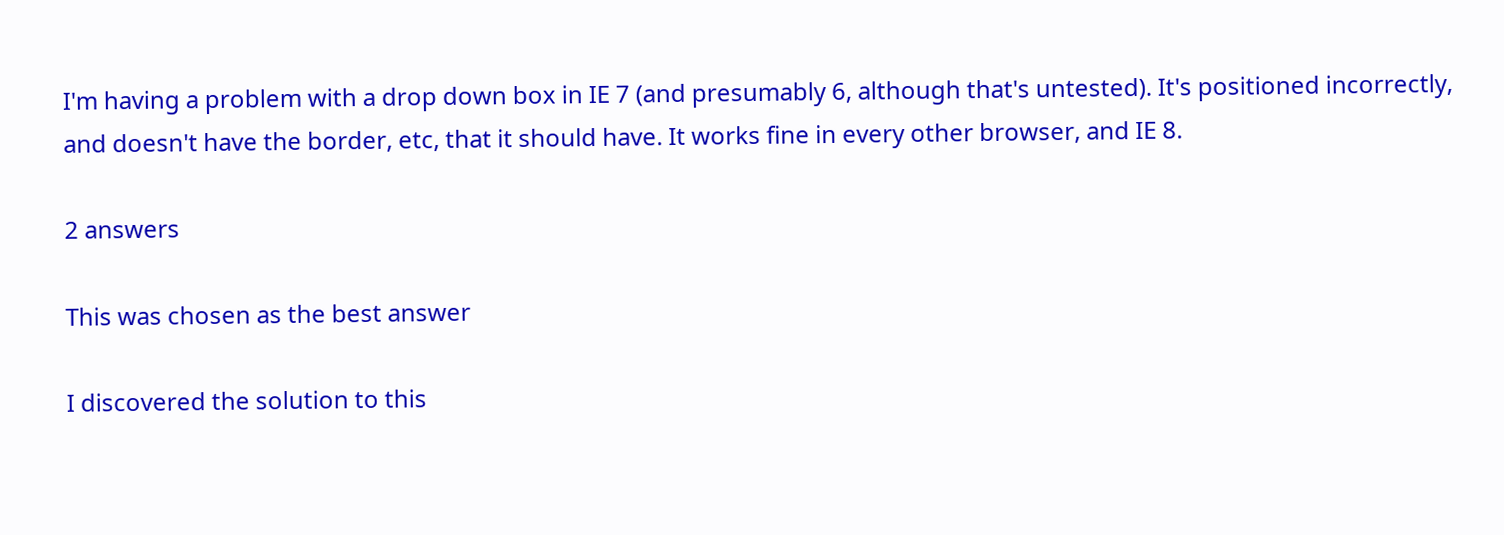I'm having a problem with a drop down box in IE 7 (and presumably 6, although that's untested). It's positioned incorrectly, and doesn't have the border, etc, that it should have. It works fine in every other browser, and IE 8.

2 answers

This was chosen as the best answer

I discovered the solution to this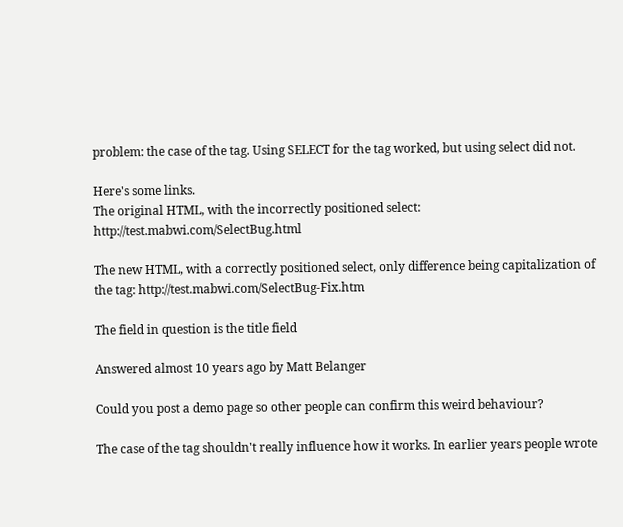problem: the case of the tag. Using SELECT for the tag worked, but using select did not.

Here's some links.
The original HTML, with the incorrectly positioned select: http://test.mabwi.com/SelectBug.html

The new HTML, with a correctly positioned select, only difference being capitalization of the tag: http://test.mabwi.com/SelectBug-Fix.htm

The field in question is the title field

Answered almost 10 years ago by Matt Belanger

Could you post a demo page so other people can confirm this weird behaviour?

The case of the tag shouldn't really influence how it works. In earlier years people wrote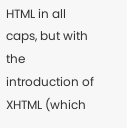HTML in all caps, but with the introduction of XHTML (which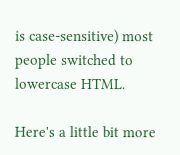is case-sensitive) most people switched to lowercase HTML.

Here's a little bit more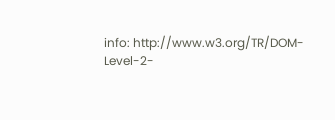info: http://www.w3.org/TR/DOM-Level-2-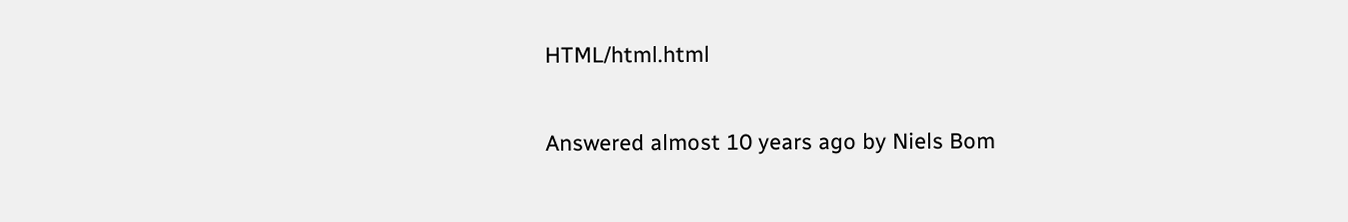HTML/html.html

Answered almost 10 years ago by Niels Bom